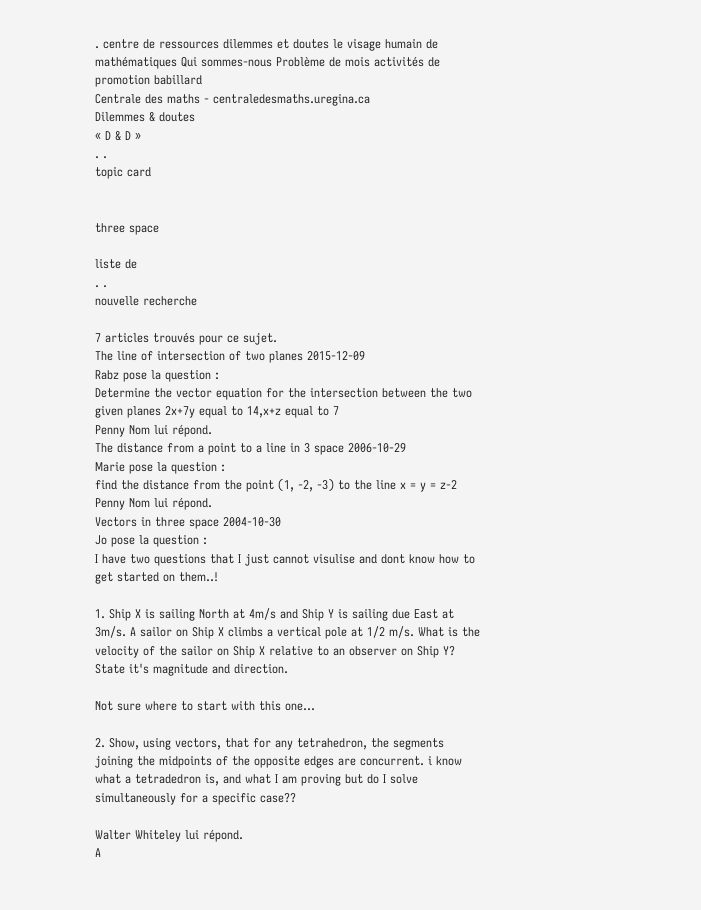. centre de ressources dilemmes et doutes le visage humain de mathématiques Qui sommes-nous Problème de mois activités de promotion babillard
Centrale des maths - centraledesmaths.uregina.ca
Dilemmes & doutes
« D & D »
. .
topic card


three space

liste de
. .
nouvelle recherche

7 articles trouvés pour ce sujet.
The line of intersection of two planes 2015-12-09
Rabz pose la question :
Determine the vector equation for the intersection between the two given planes 2x+7y equal to 14,x+z equal to 7
Penny Nom lui répond.
The distance from a point to a line in 3 space 2006-10-29
Marie pose la question :
find the distance from the point (1, -2, -3) to the line x = y = z-2
Penny Nom lui répond.
Vectors in three space 2004-10-30
Jo pose la question :
I have two questions that I just cannot visulise and dont know how to get started on them..!

1. Ship X is sailing North at 4m/s and Ship Y is sailing due East at 3m/s. A sailor on Ship X climbs a vertical pole at 1/2 m/s. What is the velocity of the sailor on Ship X relative to an observer on Ship Y? State it's magnitude and direction.

Not sure where to start with this one...

2. Show, using vectors, that for any tetrahedron, the segments joining the midpoints of the opposite edges are concurrent. i know what a tetradedron is, and what I am proving but do I solve simultaneously for a specific case??

Walter Whiteley lui répond.
A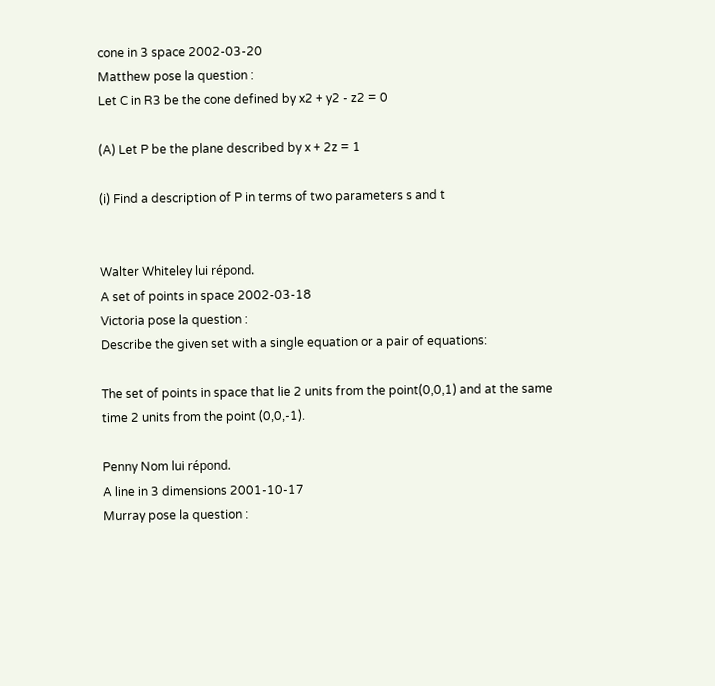cone in 3 space 2002-03-20
Matthew pose la question :
Let C in R3 be the cone defined by x2 + y2 - z2 = 0

(A) Let P be the plane described by x + 2z = 1

(i) Find a description of P in terms of two parameters s and t


Walter Whiteley lui répond.
A set of points in space 2002-03-18
Victoria pose la question :
Describe the given set with a single equation or a pair of equations:

The set of points in space that lie 2 units from the point(0,0,1) and at the same time 2 units from the point (0,0,-1).

Penny Nom lui répond.
A line in 3 dimensions 2001-10-17
Murray pose la question :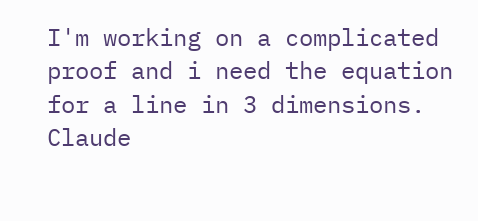I'm working on a complicated proof and i need the equation for a line in 3 dimensions.
Claude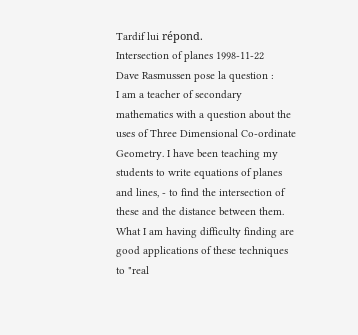Tardif lui répond.
Intersection of planes 1998-11-22
Dave Rasmussen pose la question :
I am a teacher of secondary mathematics with a question about the uses of Three Dimensional Co-ordinate Geometry. I have been teaching my students to write equations of planes and lines, - to find the intersection of these and the distance between them. What I am having difficulty finding are good applications of these techniques to "real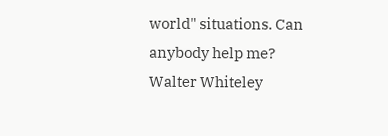world" situations. Can anybody help me?
Walter Whiteley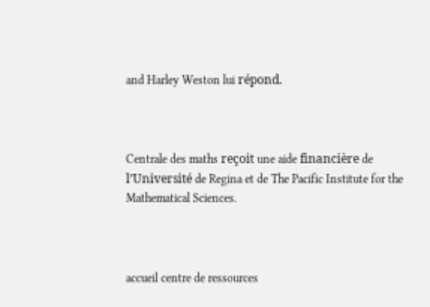and Harley Weston lui répond.



Centrale des maths reçoit une aide financière de l’Université de Regina et de The Pacific Institute for the Mathematical Sciences.



accueil centre de ressources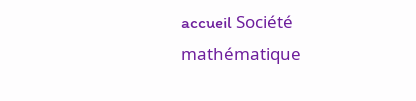accueil Société mathématique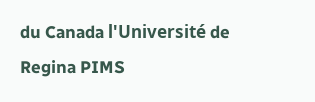du Canada l'Université de Regina PIMS